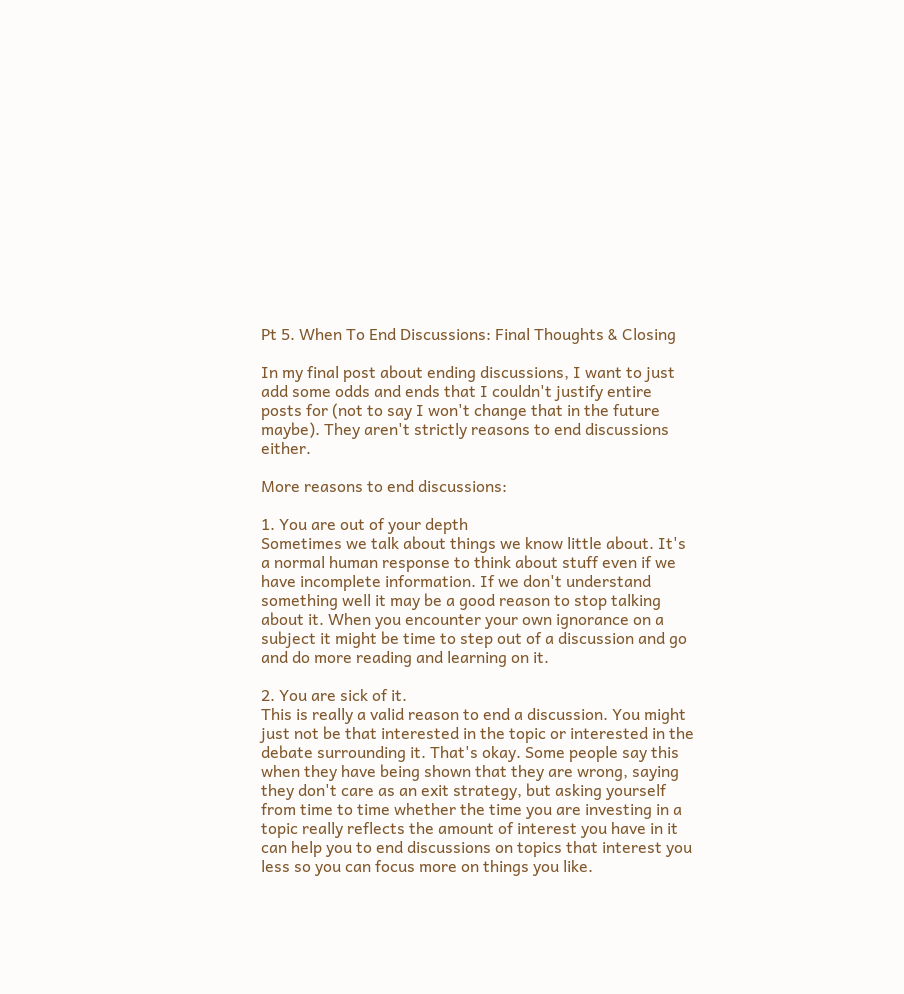Pt 5. When To End Discussions: Final Thoughts & Closing

In my final post about ending discussions, I want to just add some odds and ends that I couldn't justify entire posts for (not to say I won't change that in the future maybe). They aren't strictly reasons to end discussions either.

More reasons to end discussions:

1. You are out of your depth
Sometimes we talk about things we know little about. It's a normal human response to think about stuff even if we have incomplete information. If we don't understand something well it may be a good reason to stop talking about it. When you encounter your own ignorance on a subject it might be time to step out of a discussion and go and do more reading and learning on it.

2. You are sick of it.
This is really a valid reason to end a discussion. You might just not be that interested in the topic or interested in the debate surrounding it. That's okay. Some people say this when they have being shown that they are wrong, saying they don't care as an exit strategy, but asking yourself from time to time whether the time you are investing in a topic really reflects the amount of interest you have in it can help you to end discussions on topics that interest you less so you can focus more on things you like.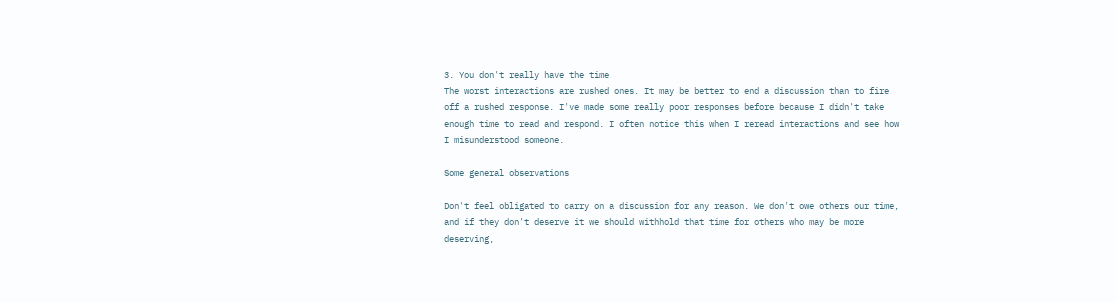3. You don't really have the time
The worst interactions are rushed ones. It may be better to end a discussion than to fire off a rushed response. I've made some really poor responses before because I didn't take enough time to read and respond. I often notice this when I reread interactions and see how I misunderstood someone.

Some general observations

Don't feel obligated to carry on a discussion for any reason. We don't owe others our time, and if they don't deserve it we should withhold that time for others who may be more deserving,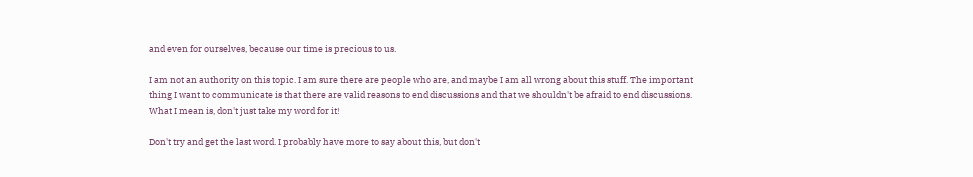and even for ourselves, because our time is precious to us.

I am not an authority on this topic. I am sure there are people who are, and maybe I am all wrong about this stuff. The important thing I want to communicate is that there are valid reasons to end discussions and that we shouldn't be afraid to end discussions. What I mean is, don't just take my word for it!

Don't try and get the last word. I probably have more to say about this, but don't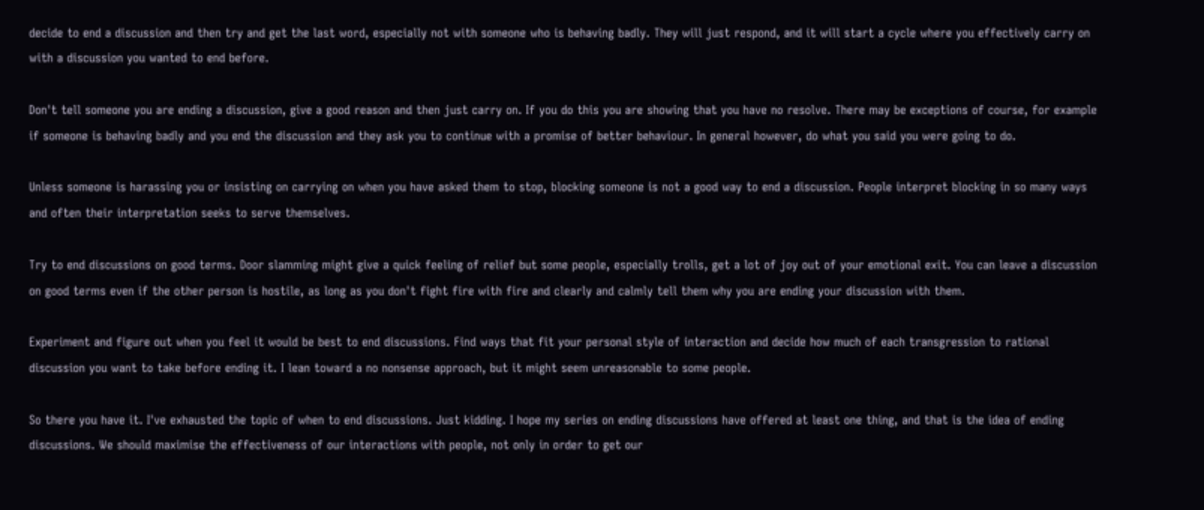decide to end a discussion and then try and get the last word, especially not with someone who is behaving badly. They will just respond, and it will start a cycle where you effectively carry on with a discussion you wanted to end before.

Don't tell someone you are ending a discussion, give a good reason and then just carry on. If you do this you are showing that you have no resolve. There may be exceptions of course, for example if someone is behaving badly and you end the discussion and they ask you to continue with a promise of better behaviour. In general however, do what you said you were going to do.

Unless someone is harassing you or insisting on carrying on when you have asked them to stop, blocking someone is not a good way to end a discussion. People interpret blocking in so many ways and often their interpretation seeks to serve themselves.

Try to end discussions on good terms. Door slamming might give a quick feeling of relief but some people, especially trolls, get a lot of joy out of your emotional exit. You can leave a discussion on good terms even if the other person is hostile, as long as you don't fight fire with fire and clearly and calmly tell them why you are ending your discussion with them.

Experiment and figure out when you feel it would be best to end discussions. Find ways that fit your personal style of interaction and decide how much of each transgression to rational discussion you want to take before ending it. I lean toward a no nonsense approach, but it might seem unreasonable to some people.

So there you have it. I've exhausted the topic of when to end discussions. Just kidding. I hope my series on ending discussions have offered at least one thing, and that is the idea of ending discussions. We should maximise the effectiveness of our interactions with people, not only in order to get our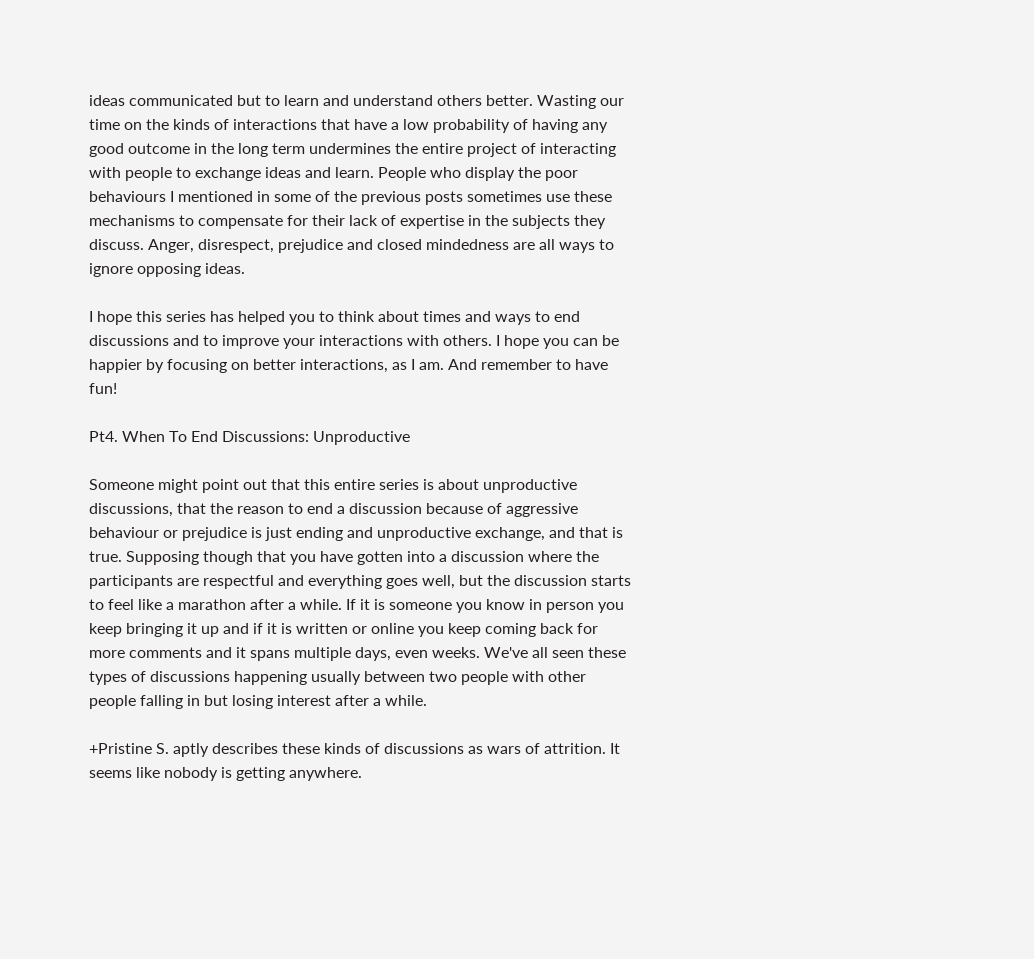ideas communicated but to learn and understand others better. Wasting our time on the kinds of interactions that have a low probability of having any good outcome in the long term undermines the entire project of interacting with people to exchange ideas and learn. People who display the poor behaviours I mentioned in some of the previous posts sometimes use these mechanisms to compensate for their lack of expertise in the subjects they discuss. Anger, disrespect, prejudice and closed mindedness are all ways to ignore opposing ideas.

I hope this series has helped you to think about times and ways to end discussions and to improve your interactions with others. I hope you can be happier by focusing on better interactions, as I am. And remember to have fun!

Pt4. When To End Discussions: Unproductive

Someone might point out that this entire series is about unproductive discussions, that the reason to end a discussion because of aggressive behaviour or prejudice is just ending and unproductive exchange, and that is true. Supposing though that you have gotten into a discussion where the participants are respectful and everything goes well, but the discussion starts to feel like a marathon after a while. If it is someone you know in person you keep bringing it up and if it is written or online you keep coming back for more comments and it spans multiple days, even weeks. We've all seen these types of discussions happening usually between two people with other people falling in but losing interest after a while.

+Pristine S. aptly describes these kinds of discussions as wars of attrition. It seems like nobody is getting anywhere.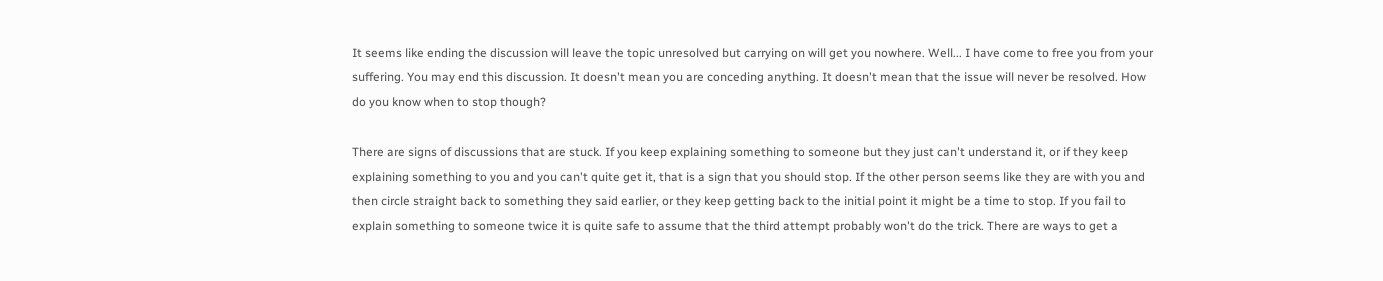It seems like ending the discussion will leave the topic unresolved but carrying on will get you nowhere. Well... I have come to free you from your suffering. You may end this discussion. It doesn't mean you are conceding anything. It doesn't mean that the issue will never be resolved. How do you know when to stop though?

There are signs of discussions that are stuck. If you keep explaining something to someone but they just can't understand it, or if they keep explaining something to you and you can't quite get it, that is a sign that you should stop. If the other person seems like they are with you and then circle straight back to something they said earlier, or they keep getting back to the initial point it might be a time to stop. If you fail to explain something to someone twice it is quite safe to assume that the third attempt probably won't do the trick. There are ways to get a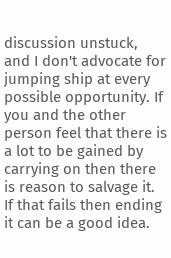discussion unstuck, and I don't advocate for jumping ship at every possible opportunity. If you and the other person feel that there is a lot to be gained by carrying on then there is reason to salvage it. If that fails then ending it can be a good idea.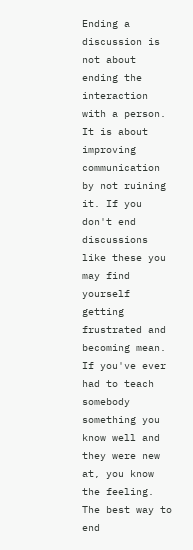Ending a discussion is not about ending the interaction with a person. It is about improving communication by not ruining it. If you don't end discussions like these you may find yourself getting frustrated and becoming mean. If you've ever had to teach somebody something you know well and they were new at, you know the feeling. The best way to end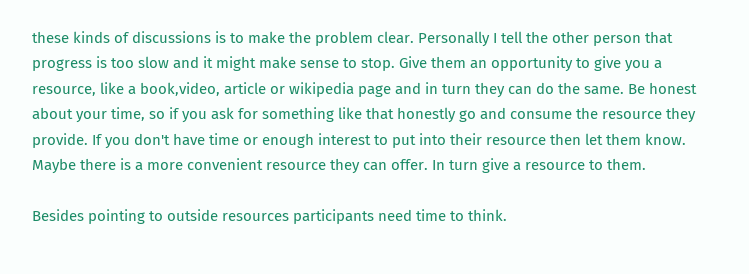these kinds of discussions is to make the problem clear. Personally I tell the other person that progress is too slow and it might make sense to stop. Give them an opportunity to give you a resource, like a book,video, article or wikipedia page and in turn they can do the same. Be honest about your time, so if you ask for something like that honestly go and consume the resource they provide. If you don't have time or enough interest to put into their resource then let them know. Maybe there is a more convenient resource they can offer. In turn give a resource to them.

Besides pointing to outside resources participants need time to think.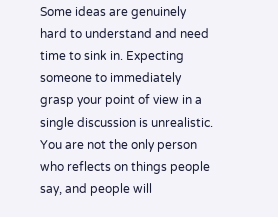Some ideas are genuinely hard to understand and need time to sink in. Expecting someone to immediately grasp your point of view in a single discussion is unrealistic. You are not the only person who reflects on things people say, and people will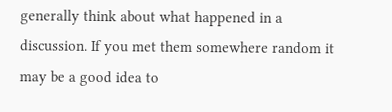generally think about what happened in a discussion. If you met them somewhere random it may be a good idea to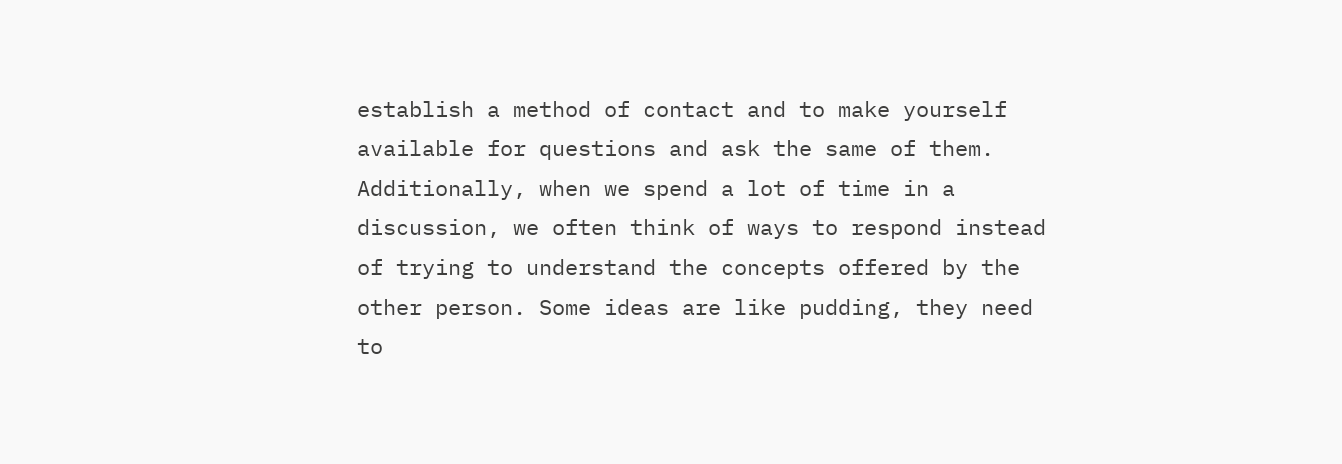establish a method of contact and to make yourself available for questions and ask the same of them. Additionally, when we spend a lot of time in a discussion, we often think of ways to respond instead of trying to understand the concepts offered by the other person. Some ideas are like pudding, they need to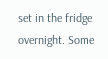set in the fridge overnight. Some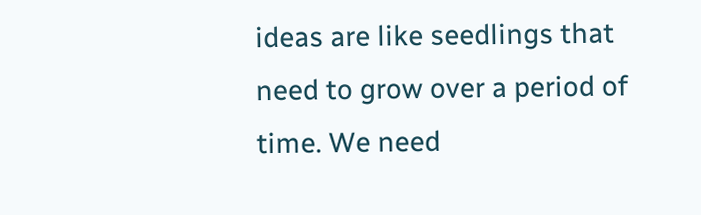ideas are like seedlings that need to grow over a period of time. We need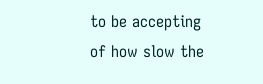to be accepting of how slow the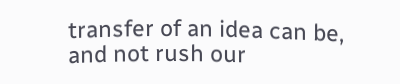transfer of an idea can be, and not rush our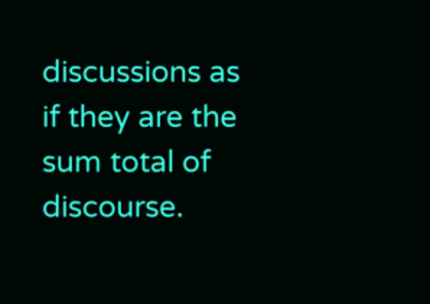discussions as if they are the sum total of discourse.